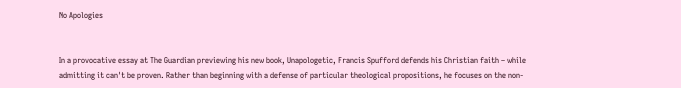No Apologies


In a provocative essay at The Guardian previewing his new book, Unapologetic, Francis Spufford defends his Christian faith – while admitting it can't be proven. Rather than beginning with a defense of particular theological propositions, he focuses on the non-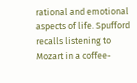rational and emotional aspects of life. Spufford recalls listening to Mozart in a coffee-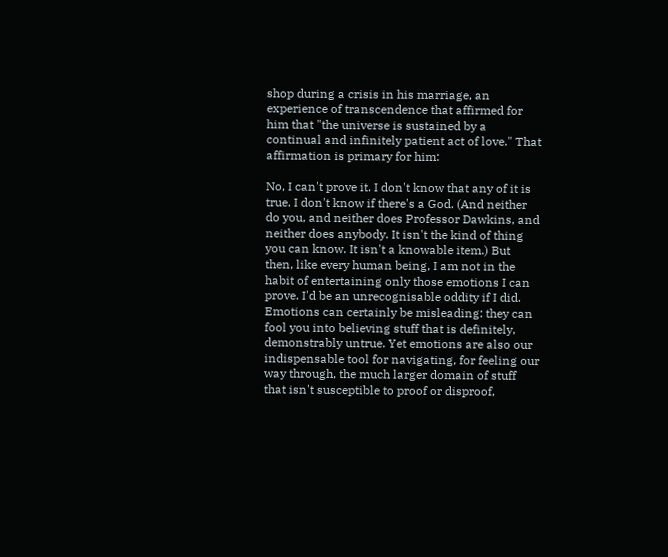shop during a crisis in his marriage, an experience of transcendence that affirmed for him that "the universe is sustained by a continual and infinitely patient act of love." That affirmation is primary for him:

No, I can't prove it. I don't know that any of it is true. I don't know if there's a God. (And neither do you, and neither does Professor Dawkins, and neither does anybody. It isn't the kind of thing you can know. It isn't a knowable item.) But then, like every human being, I am not in the habit of entertaining only those emotions I can prove. I'd be an unrecognisable oddity if I did. Emotions can certainly be misleading: they can fool you into believing stuff that is definitely, demonstrably untrue. Yet emotions are also our indispensable tool for navigating, for feeling our way through, the much larger domain of stuff that isn't susceptible to proof or disproof,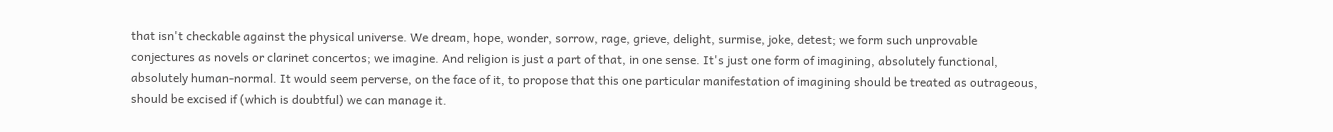that isn't checkable against the physical universe. We dream, hope, wonder, sorrow, rage, grieve, delight, surmise, joke, detest; we form such unprovable conjectures as novels or clarinet concertos; we imagine. And religion is just a part of that, in one sense. It's just one form of imagining, absolutely functional, absolutely human-normal. It would seem perverse, on the face of it, to propose that this one particular manifestation of imagining should be treated as outrageous, should be excised if (which is doubtful) we can manage it.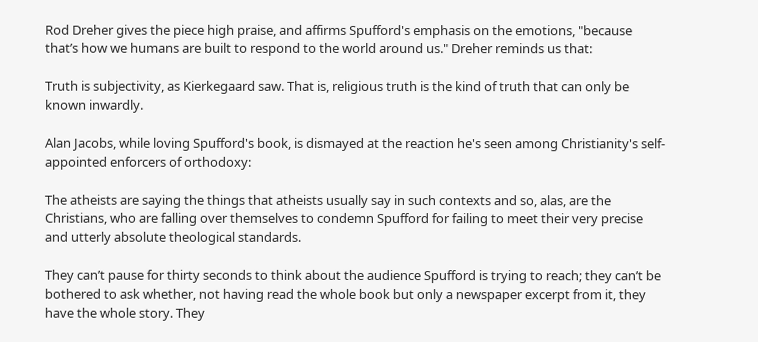Rod Dreher gives the piece high praise, and affirms Spufford's emphasis on the emotions, "because that’s how we humans are built to respond to the world around us." Dreher reminds us that:

Truth is subjectivity, as Kierkegaard saw. That is, religious truth is the kind of truth that can only be known inwardly.

Alan Jacobs, while loving Spufford's book, is dismayed at the reaction he's seen among Christianity's self-appointed enforcers of orthodoxy:

The atheists are saying the things that atheists usually say in such contexts and so, alas, are the Christians, who are falling over themselves to condemn Spufford for failing to meet their very precise and utterly absolute theological standards.

They can’t pause for thirty seconds to think about the audience Spufford is trying to reach; they can’t be bothered to ask whether, not having read the whole book but only a newspaper excerpt from it, they have the whole story. They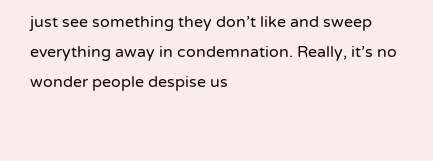just see something they don’t like and sweep everything away in condemnation. Really, it’s no wonder people despise us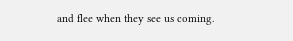and flee when they see us coming.